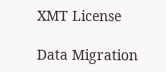XMT License

Data Migration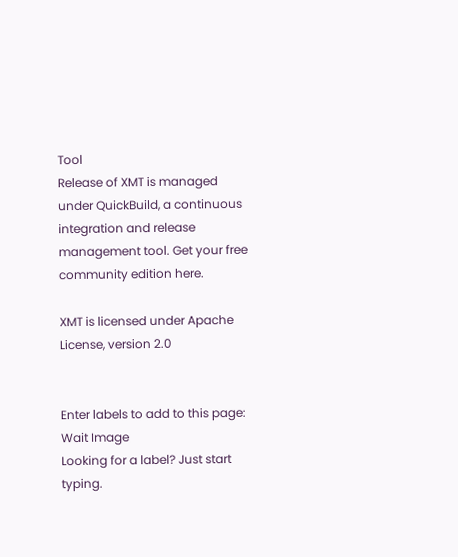Tool
Release of XMT is managed under QuickBuild, a continuous integration and release management tool. Get your free community edition here.

XMT is licensed under Apache License, version 2.0


Enter labels to add to this page:
Wait Image
Looking for a label? Just start typing.